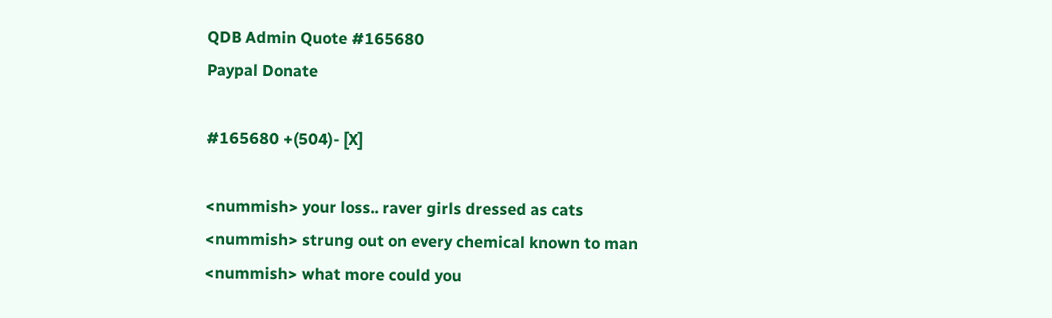QDB Admin Quote #165680
Paypal Donate

#165680 +(504)- [X]

<nummish> your loss.. raver girls dressed as cats
<nummish> strung out on every chemical known to man
<nummish> what more could you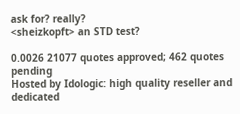ask for? really?
<sheizkopft> an STD test?

0.0026 21077 quotes approved; 462 quotes pending
Hosted by Idologic: high quality reseller and dedicated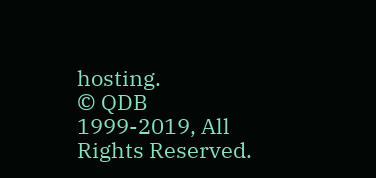hosting.
© QDB 1999-2019, All Rights Reserved.